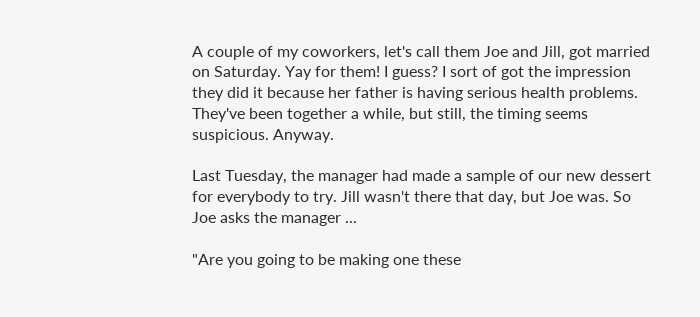A couple of my coworkers, let's call them Joe and Jill, got married on Saturday. Yay for them! I guess? I sort of got the impression they did it because her father is having serious health problems. They've been together a while, but still, the timing seems suspicious. Anyway.

Last Tuesday, the manager had made a sample of our new dessert for everybody to try. Jill wasn't there that day, but Joe was. So Joe asks the manager ...

"Are you going to be making one these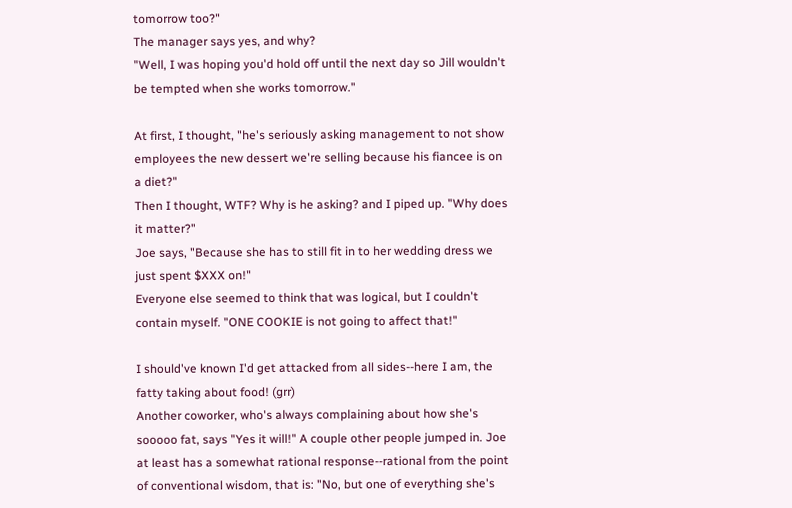tomorrow too?"
The manager says yes, and why?
"Well, I was hoping you'd hold off until the next day so Jill wouldn't be tempted when she works tomorrow."

At first, I thought, "he's seriously asking management to not show employees the new dessert we're selling because his fiancee is on a diet?"
Then I thought, WTF? Why is he asking? and I piped up. "Why does it matter?"
Joe says, "Because she has to still fit in to her wedding dress we just spent $XXX on!"
Everyone else seemed to think that was logical, but I couldn't contain myself. "ONE COOKIE is not going to affect that!"

I should've known I'd get attacked from all sides--here I am, the fatty taking about food! (grr)
Another coworker, who's always complaining about how she's sooooo fat, says "Yes it will!" A couple other people jumped in. Joe at least has a somewhat rational response--rational from the point of conventional wisdom, that is: "No, but one of everything she's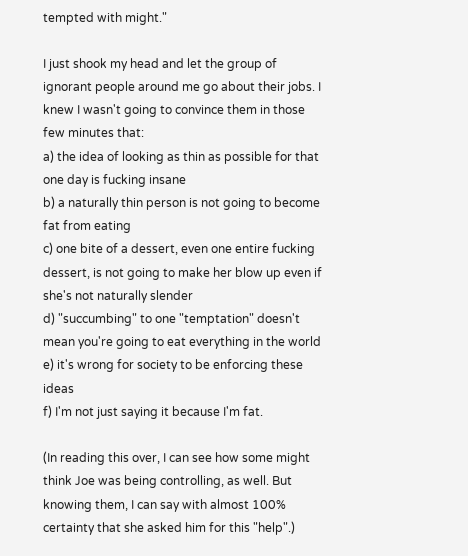tempted with might."

I just shook my head and let the group of ignorant people around me go about their jobs. I knew I wasn't going to convince them in those few minutes that:
a) the idea of looking as thin as possible for that one day is fucking insane
b) a naturally thin person is not going to become fat from eating
c) one bite of a dessert, even one entire fucking dessert, is not going to make her blow up even if she's not naturally slender
d) "succumbing" to one "temptation" doesn't mean you're going to eat everything in the world
e) it's wrong for society to be enforcing these ideas
f) I'm not just saying it because I'm fat.

(In reading this over, I can see how some might think Joe was being controlling, as well. But knowing them, I can say with almost 100% certainty that she asked him for this "help".)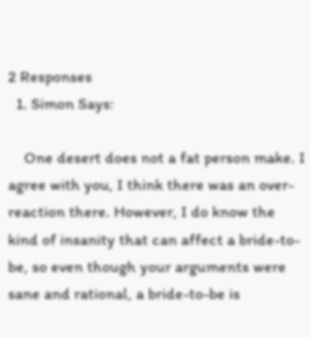2 Responses
  1. Simon Says:

    One desert does not a fat person make. I agree with you, I think there was an over-reaction there. However, I do know the kind of insanity that can affect a bride-to-be, so even though your arguments were sane and rational, a bride-to-be is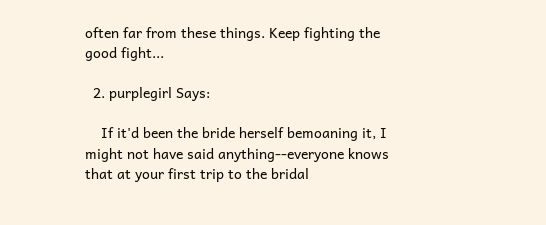often far from these things. Keep fighting the good fight...

  2. purplegirl Says:

    If it'd been the bride herself bemoaning it, I might not have said anything--everyone knows that at your first trip to the bridal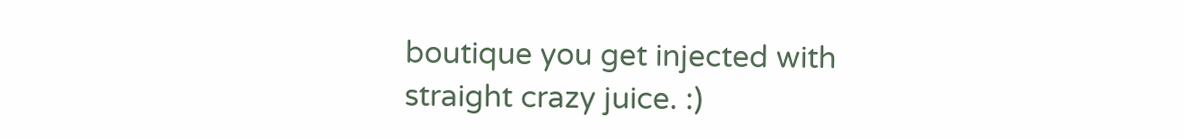boutique you get injected with straight crazy juice. :)